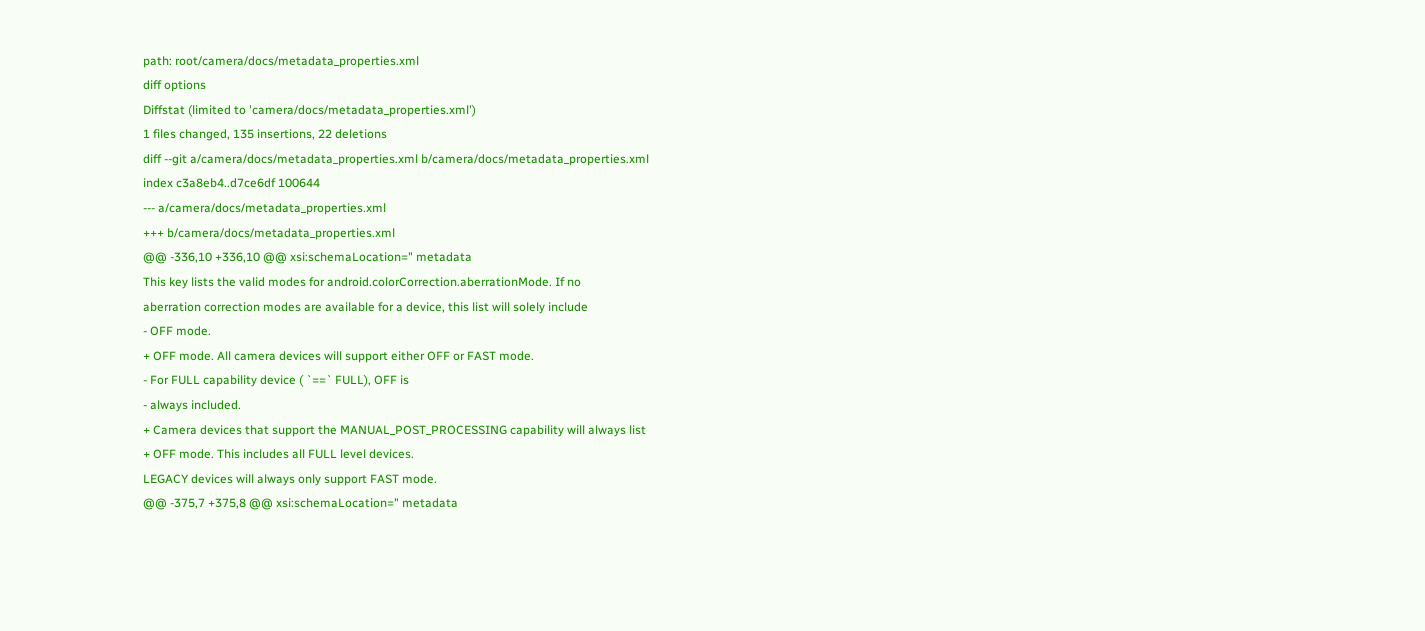path: root/camera/docs/metadata_properties.xml
diff options
Diffstat (limited to 'camera/docs/metadata_properties.xml')
1 files changed, 135 insertions, 22 deletions
diff --git a/camera/docs/metadata_properties.xml b/camera/docs/metadata_properties.xml
index c3a8eb4..d7ce6df 100644
--- a/camera/docs/metadata_properties.xml
+++ b/camera/docs/metadata_properties.xml
@@ -336,10 +336,10 @@ xsi:schemaLocation=" metadata
This key lists the valid modes for android.colorCorrection.aberrationMode. If no
aberration correction modes are available for a device, this list will solely include
- OFF mode.
+ OFF mode. All camera devices will support either OFF or FAST mode.
- For FULL capability device ( `==` FULL), OFF is
- always included.
+ Camera devices that support the MANUAL_POST_PROCESSING capability will always list
+ OFF mode. This includes all FULL level devices.
LEGACY devices will always only support FAST mode.
@@ -375,7 +375,8 @@ xsi:schemaLocation=" metadata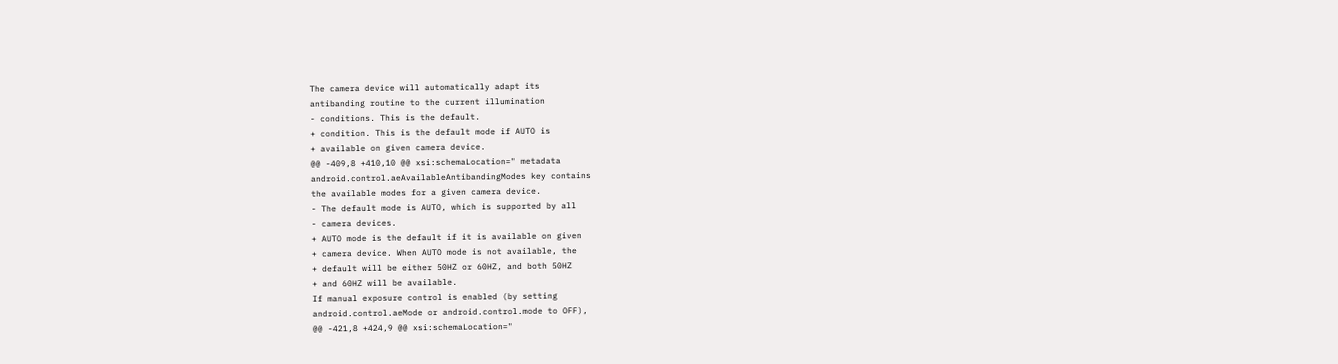The camera device will automatically adapt its
antibanding routine to the current illumination
- conditions. This is the default.
+ condition. This is the default mode if AUTO is
+ available on given camera device.
@@ -409,8 +410,10 @@ xsi:schemaLocation=" metadata
android.control.aeAvailableAntibandingModes key contains
the available modes for a given camera device.
- The default mode is AUTO, which is supported by all
- camera devices.
+ AUTO mode is the default if it is available on given
+ camera device. When AUTO mode is not available, the
+ default will be either 50HZ or 60HZ, and both 50HZ
+ and 60HZ will be available.
If manual exposure control is enabled (by setting
android.control.aeMode or android.control.mode to OFF),
@@ -421,8 +424,9 @@ xsi:schemaLocation="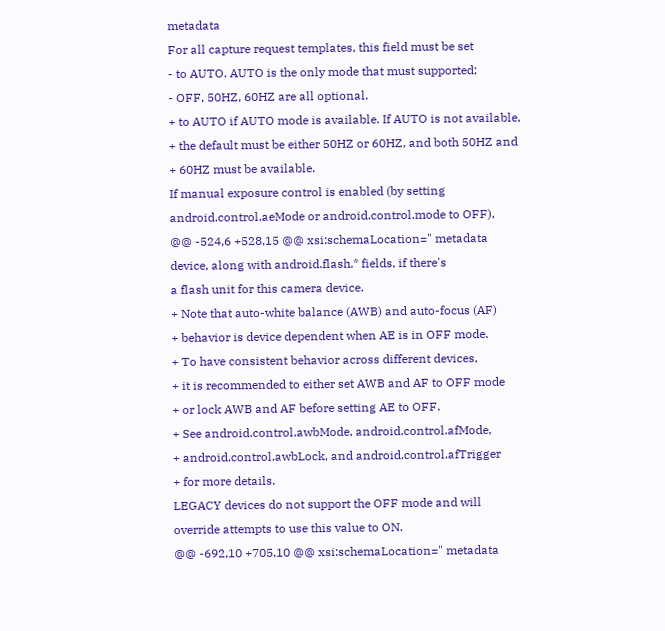metadata
For all capture request templates, this field must be set
- to AUTO. AUTO is the only mode that must supported;
- OFF, 50HZ, 60HZ are all optional.
+ to AUTO if AUTO mode is available. If AUTO is not available,
+ the default must be either 50HZ or 60HZ, and both 50HZ and
+ 60HZ must be available.
If manual exposure control is enabled (by setting
android.control.aeMode or android.control.mode to OFF),
@@ -524,6 +528,15 @@ xsi:schemaLocation=" metadata
device, along with android.flash.* fields, if there's
a flash unit for this camera device.
+ Note that auto-white balance (AWB) and auto-focus (AF)
+ behavior is device dependent when AE is in OFF mode.
+ To have consistent behavior across different devices,
+ it is recommended to either set AWB and AF to OFF mode
+ or lock AWB and AF before setting AE to OFF.
+ See android.control.awbMode, android.control.afMode,
+ android.control.awbLock, and android.control.afTrigger
+ for more details.
LEGACY devices do not support the OFF mode and will
override attempts to use this value to ON.
@@ -692,10 +705,10 @@ xsi:schemaLocation=" metadata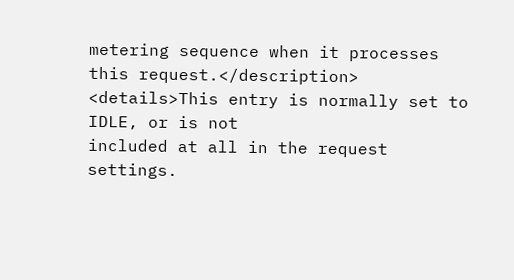metering sequence when it processes this request.</description>
<details>This entry is normally set to IDLE, or is not
included at all in the request settings.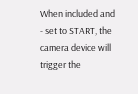When included and
- set to START, the camera device will trigger the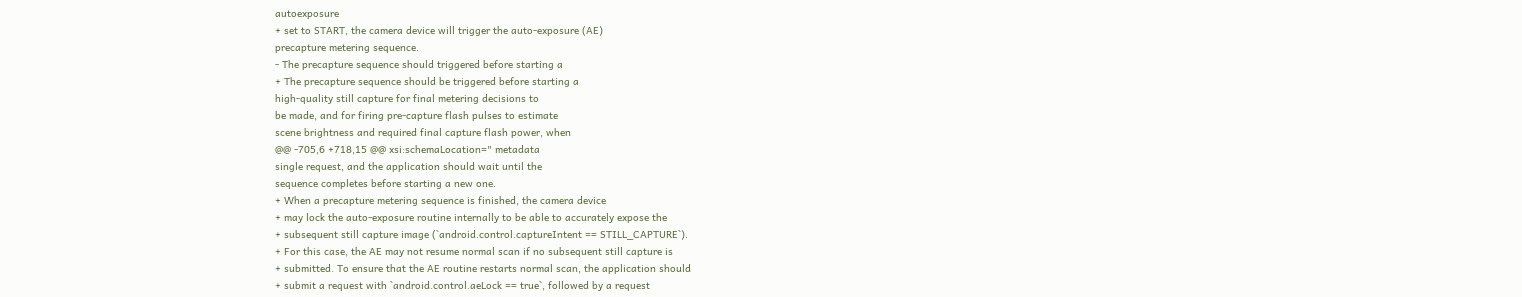autoexposure
+ set to START, the camera device will trigger the auto-exposure (AE)
precapture metering sequence.
- The precapture sequence should triggered before starting a
+ The precapture sequence should be triggered before starting a
high-quality still capture for final metering decisions to
be made, and for firing pre-capture flash pulses to estimate
scene brightness and required final capture flash power, when
@@ -705,6 +718,15 @@ xsi:schemaLocation=" metadata
single request, and the application should wait until the
sequence completes before starting a new one.
+ When a precapture metering sequence is finished, the camera device
+ may lock the auto-exposure routine internally to be able to accurately expose the
+ subsequent still capture image (`android.control.captureIntent == STILL_CAPTURE`).
+ For this case, the AE may not resume normal scan if no subsequent still capture is
+ submitted. To ensure that the AE routine restarts normal scan, the application should
+ submit a request with `android.control.aeLock == true`, followed by a request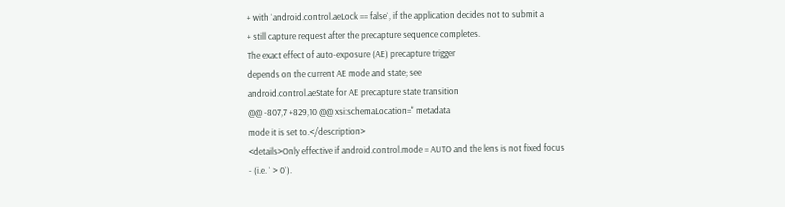+ with `android.control.aeLock == false`, if the application decides not to submit a
+ still capture request after the precapture sequence completes.
The exact effect of auto-exposure (AE) precapture trigger
depends on the current AE mode and state; see
android.control.aeState for AE precapture state transition
@@ -807,7 +829,10 @@ xsi:schemaLocation=" metadata
mode it is set to.</description>
<details>Only effective if android.control.mode = AUTO and the lens is not fixed focus
- (i.e. ` > 0`).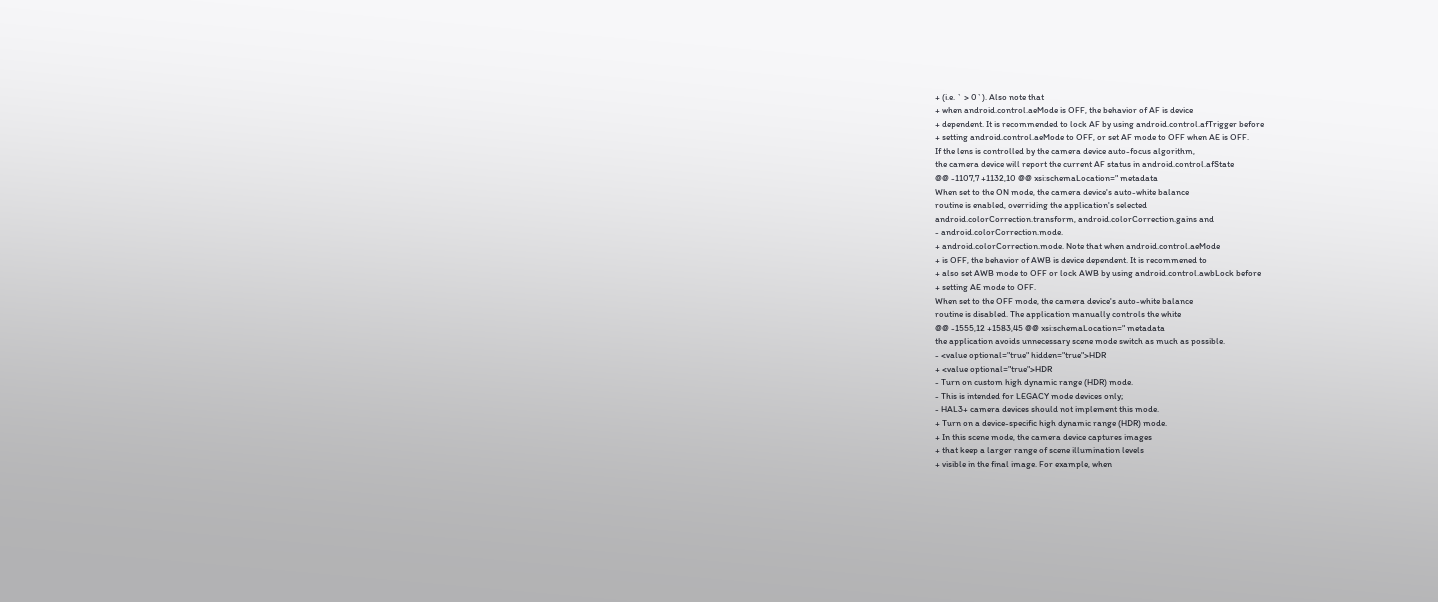+ (i.e. ` > 0`). Also note that
+ when android.control.aeMode is OFF, the behavior of AF is device
+ dependent. It is recommended to lock AF by using android.control.afTrigger before
+ setting android.control.aeMode to OFF, or set AF mode to OFF when AE is OFF.
If the lens is controlled by the camera device auto-focus algorithm,
the camera device will report the current AF status in android.control.afState
@@ -1107,7 +1132,10 @@ xsi:schemaLocation=" metadata
When set to the ON mode, the camera device's auto-white balance
routine is enabled, overriding the application's selected
android.colorCorrection.transform, android.colorCorrection.gains and
- android.colorCorrection.mode.
+ android.colorCorrection.mode. Note that when android.control.aeMode
+ is OFF, the behavior of AWB is device dependent. It is recommened to
+ also set AWB mode to OFF or lock AWB by using android.control.awbLock before
+ setting AE mode to OFF.
When set to the OFF mode, the camera device's auto-white balance
routine is disabled. The application manually controls the white
@@ -1555,12 +1583,45 @@ xsi:schemaLocation=" metadata
the application avoids unnecessary scene mode switch as much as possible.
- <value optional="true" hidden="true">HDR
+ <value optional="true">HDR
- Turn on custom high dynamic range (HDR) mode.
- This is intended for LEGACY mode devices only;
- HAL3+ camera devices should not implement this mode.
+ Turn on a device-specific high dynamic range (HDR) mode.
+ In this scene mode, the camera device captures images
+ that keep a larger range of scene illumination levels
+ visible in the final image. For example, when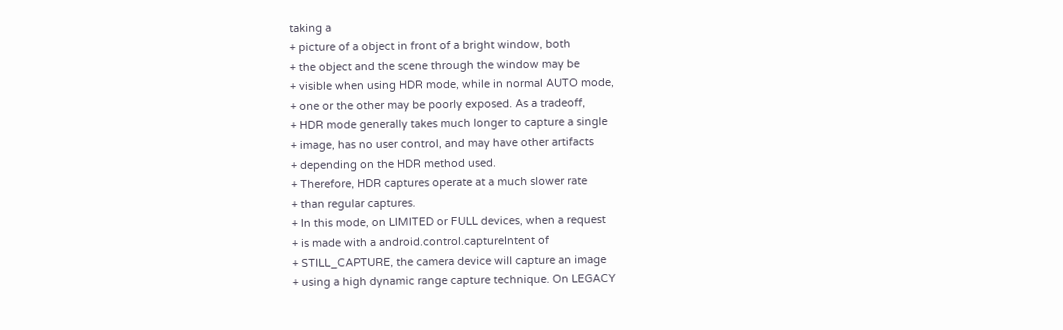taking a
+ picture of a object in front of a bright window, both
+ the object and the scene through the window may be
+ visible when using HDR mode, while in normal AUTO mode,
+ one or the other may be poorly exposed. As a tradeoff,
+ HDR mode generally takes much longer to capture a single
+ image, has no user control, and may have other artifacts
+ depending on the HDR method used.
+ Therefore, HDR captures operate at a much slower rate
+ than regular captures.
+ In this mode, on LIMITED or FULL devices, when a request
+ is made with a android.control.captureIntent of
+ STILL_CAPTURE, the camera device will capture an image
+ using a high dynamic range capture technique. On LEGACY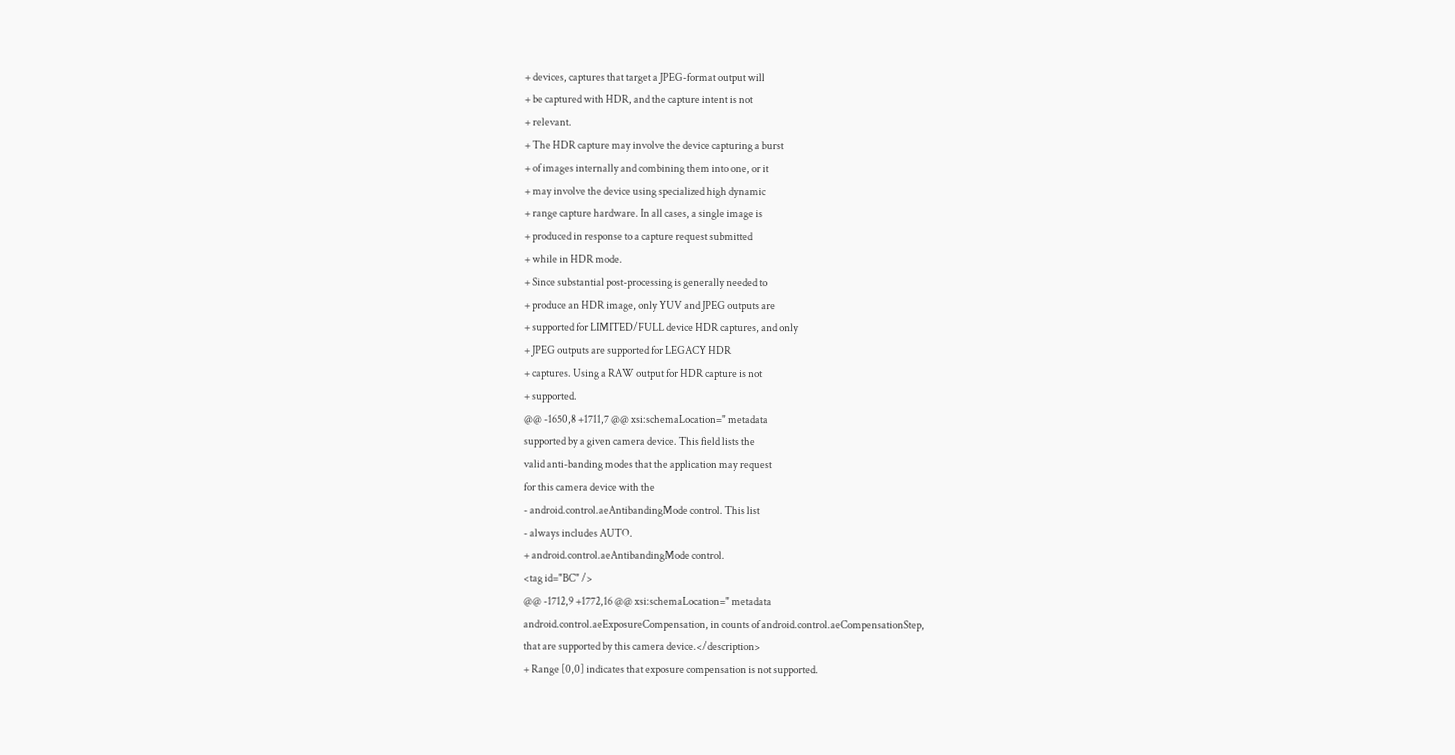+ devices, captures that target a JPEG-format output will
+ be captured with HDR, and the capture intent is not
+ relevant.
+ The HDR capture may involve the device capturing a burst
+ of images internally and combining them into one, or it
+ may involve the device using specialized high dynamic
+ range capture hardware. In all cases, a single image is
+ produced in response to a capture request submitted
+ while in HDR mode.
+ Since substantial post-processing is generally needed to
+ produce an HDR image, only YUV and JPEG outputs are
+ supported for LIMITED/FULL device HDR captures, and only
+ JPEG outputs are supported for LEGACY HDR
+ captures. Using a RAW output for HDR capture is not
+ supported.
@@ -1650,8 +1711,7 @@ xsi:schemaLocation=" metadata
supported by a given camera device. This field lists the
valid anti-banding modes that the application may request
for this camera device with the
- android.control.aeAntibandingMode control. This list
- always includes AUTO.
+ android.control.aeAntibandingMode control.
<tag id="BC" />
@@ -1712,9 +1772,16 @@ xsi:schemaLocation=" metadata
android.control.aeExposureCompensation, in counts of android.control.aeCompensationStep,
that are supported by this camera device.</description>
+ Range [0,0] indicates that exposure compensation is not supported.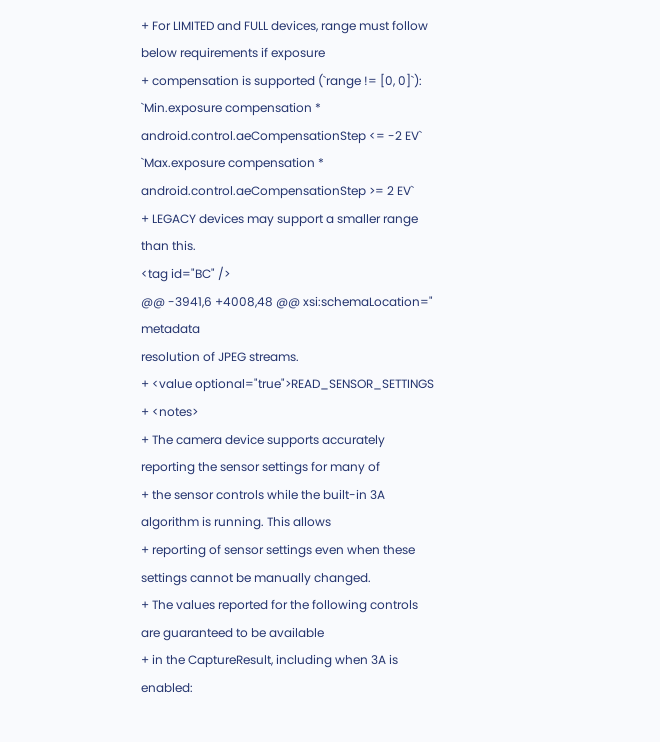+ For LIMITED and FULL devices, range must follow below requirements if exposure
+ compensation is supported (`range != [0, 0]`):
`Min.exposure compensation * android.control.aeCompensationStep <= -2 EV`
`Max.exposure compensation * android.control.aeCompensationStep >= 2 EV`
+ LEGACY devices may support a smaller range than this.
<tag id="BC" />
@@ -3941,6 +4008,48 @@ xsi:schemaLocation=" metadata
resolution of JPEG streams.
+ <value optional="true">READ_SENSOR_SETTINGS
+ <notes>
+ The camera device supports accurately reporting the sensor settings for many of
+ the sensor controls while the built-in 3A algorithm is running. This allows
+ reporting of sensor settings even when these settings cannot be manually changed.
+ The values reported for the following controls are guaranteed to be available
+ in the CaptureResult, including when 3A is enabled: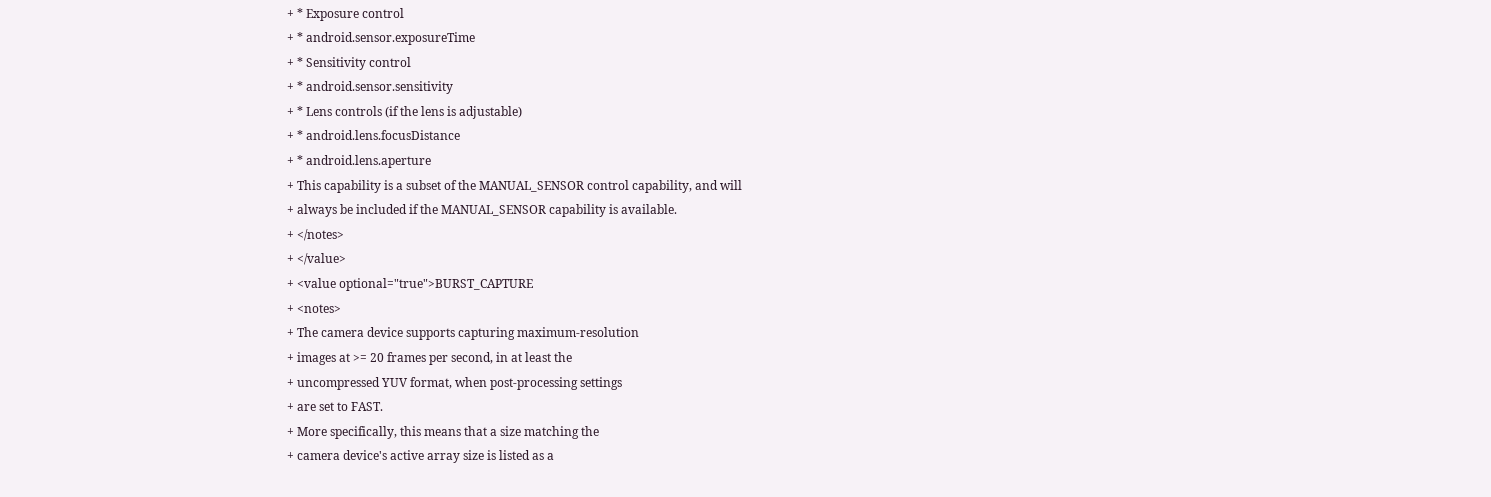+ * Exposure control
+ * android.sensor.exposureTime
+ * Sensitivity control
+ * android.sensor.sensitivity
+ * Lens controls (if the lens is adjustable)
+ * android.lens.focusDistance
+ * android.lens.aperture
+ This capability is a subset of the MANUAL_SENSOR control capability, and will
+ always be included if the MANUAL_SENSOR capability is available.
+ </notes>
+ </value>
+ <value optional="true">BURST_CAPTURE
+ <notes>
+ The camera device supports capturing maximum-resolution
+ images at >= 20 frames per second, in at least the
+ uncompressed YUV format, when post-processing settings
+ are set to FAST.
+ More specifically, this means that a size matching the
+ camera device's active array size is listed as a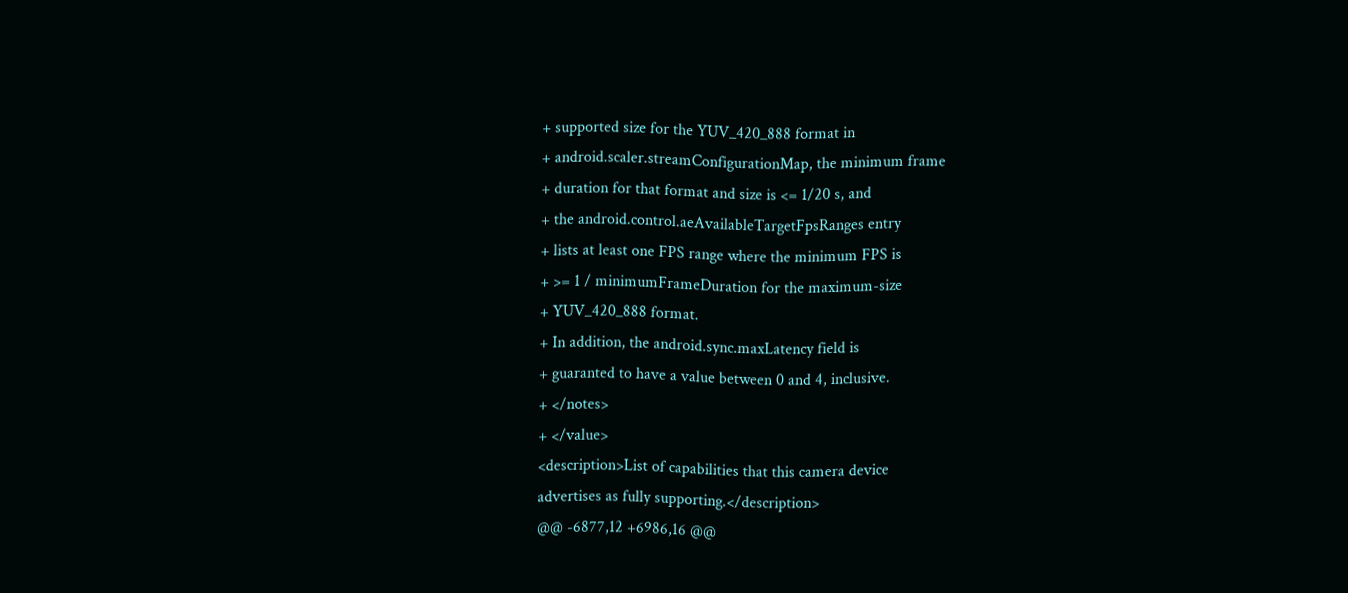+ supported size for the YUV_420_888 format in
+ android.scaler.streamConfigurationMap, the minimum frame
+ duration for that format and size is <= 1/20 s, and
+ the android.control.aeAvailableTargetFpsRanges entry
+ lists at least one FPS range where the minimum FPS is
+ >= 1 / minimumFrameDuration for the maximum-size
+ YUV_420_888 format.
+ In addition, the android.sync.maxLatency field is
+ guaranted to have a value between 0 and 4, inclusive.
+ </notes>
+ </value>
<description>List of capabilities that this camera device
advertises as fully supporting.</description>
@@ -6877,12 +6986,16 @@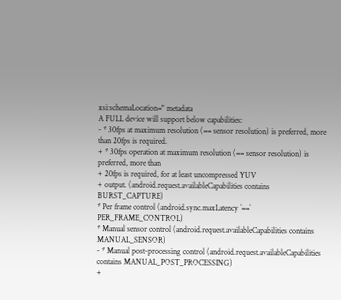xsi:schemaLocation=" metadata
A FULL device will support below capabilities:
- * 30fps at maximum resolution (== sensor resolution) is preferred, more than 20fps is required.
+ * 30fps operation at maximum resolution (== sensor resolution) is preferred, more than
+ 20fps is required, for at least uncompressed YUV
+ output. (android.request.availableCapabilities contains BURST_CAPTURE)
* Per frame control (android.sync.maxLatency `==` PER_FRAME_CONTROL)
* Manual sensor control (android.request.availableCapabilities contains MANUAL_SENSOR)
- * Manual post-processing control (android.request.availableCapabilities contains MANUAL_POST_PROCESSING)
+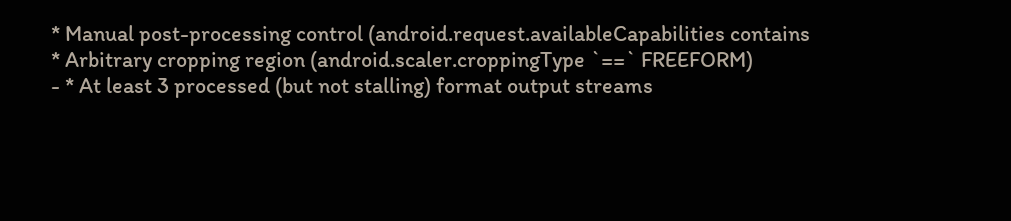* Manual post-processing control (android.request.availableCapabilities contains
* Arbitrary cropping region (android.scaler.croppingType `==` FREEFORM)
- * At least 3 processed (but not stalling) format output streams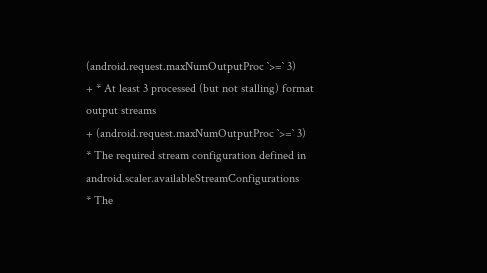(android.request.maxNumOutputProc `>=` 3)
+ * At least 3 processed (but not stalling) format output streams
+ (android.request.maxNumOutputProc `>=` 3)
* The required stream configuration defined in android.scaler.availableStreamConfigurations
* The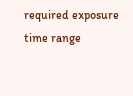required exposure time range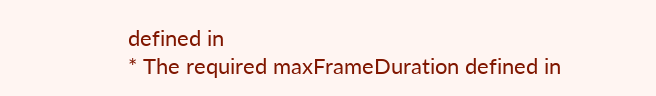defined in
* The required maxFrameDuration defined in